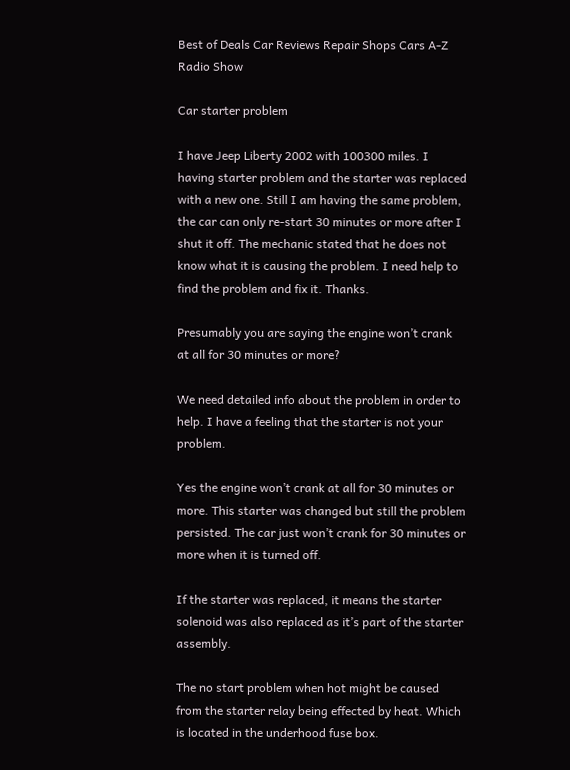Best of Deals Car Reviews Repair Shops Cars A-Z Radio Show

Car starter problem

I have Jeep Liberty 2002 with 100300 miles. I having starter problem and the starter was replaced with a new one. Still I am having the same problem, the car can only re-start 30 minutes or more after I shut it off. The mechanic stated that he does not know what it is causing the problem. I need help to find the problem and fix it. Thanks.

Presumably you are saying the engine won’t crank at all for 30 minutes or more?

We need detailed info about the problem in order to help. I have a feeling that the starter is not your problem.

Yes the engine won’t crank at all for 30 minutes or more. This starter was changed but still the problem persisted. The car just won’t crank for 30 minutes or more when it is turned off.

If the starter was replaced, it means the starter solenoid was also replaced as it’s part of the starter assembly.

The no start problem when hot might be caused from the starter relay being effected by heat. Which is located in the underhood fuse box.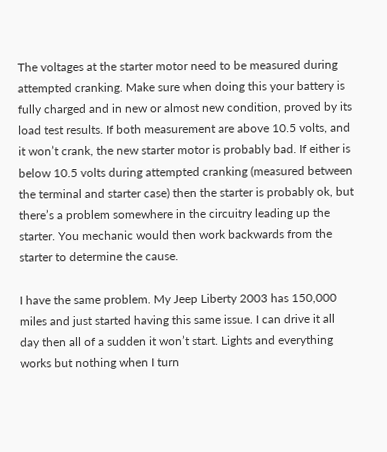The voltages at the starter motor need to be measured during attempted cranking. Make sure when doing this your battery is fully charged and in new or almost new condition, proved by its load test results. If both measurement are above 10.5 volts, and it won’t crank, the new starter motor is probably bad. If either is below 10.5 volts during attempted cranking (measured between the terminal and starter case) then the starter is probably ok, but there’s a problem somewhere in the circuitry leading up the starter. You mechanic would then work backwards from the starter to determine the cause.

I have the same problem. My Jeep Liberty 2003 has 150,000 miles and just started having this same issue. I can drive it all day then all of a sudden it won’t start. Lights and everything works but nothing when I turn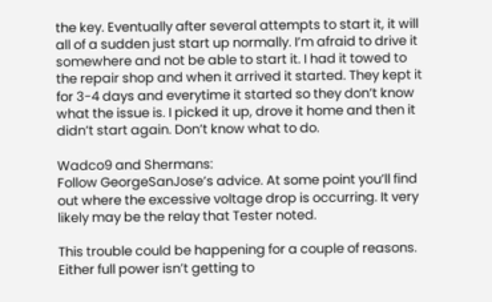the key. Eventually after several attempts to start it, it will all of a sudden just start up normally. I’m afraid to drive it somewhere and not be able to start it. I had it towed to the repair shop and when it arrived it started. They kept it for 3-4 days and everytime it started so they don’t know what the issue is. I picked it up, drove it home and then it didn’t start again. Don’t know what to do.

Wadco9 and Shermans:
Follow GeorgeSanJose’s advice. At some point you’ll find out where the excessive voltage drop is occurring. It very likely may be the relay that Tester noted.

This trouble could be happening for a couple of reasons. Either full power isn’t getting to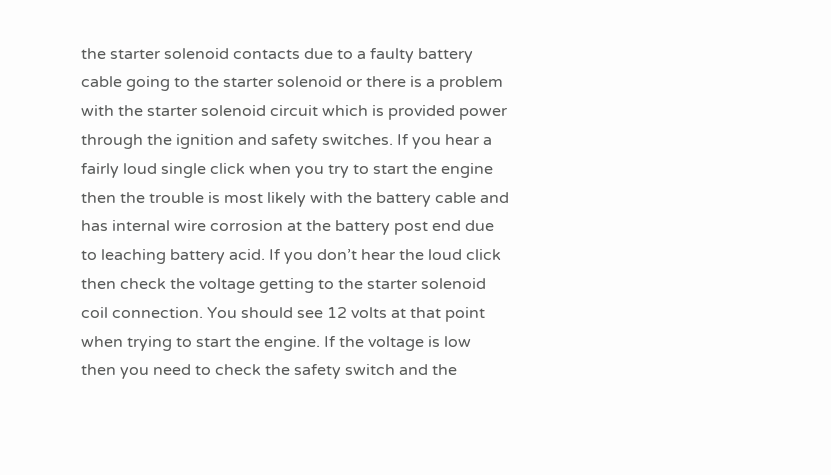the starter solenoid contacts due to a faulty battery cable going to the starter solenoid or there is a problem with the starter solenoid circuit which is provided power through the ignition and safety switches. If you hear a fairly loud single click when you try to start the engine then the trouble is most likely with the battery cable and has internal wire corrosion at the battery post end due to leaching battery acid. If you don’t hear the loud click then check the voltage getting to the starter solenoid coil connection. You should see 12 volts at that point when trying to start the engine. If the voltage is low then you need to check the safety switch and the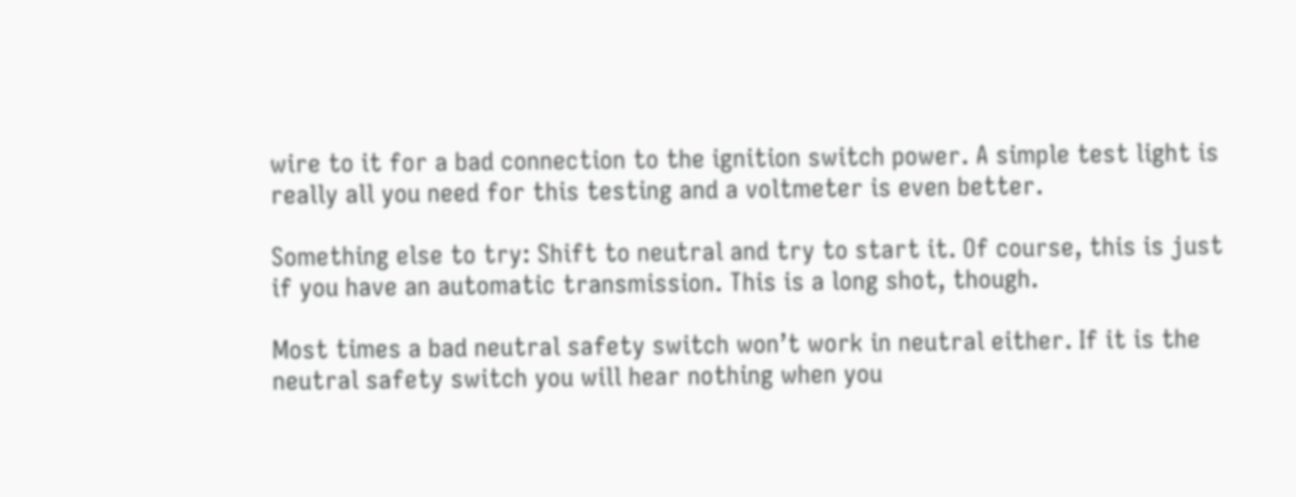wire to it for a bad connection to the ignition switch power. A simple test light is really all you need for this testing and a voltmeter is even better.

Something else to try: Shift to neutral and try to start it. Of course, this is just if you have an automatic transmission. This is a long shot, though.

Most times a bad neutral safety switch won’t work in neutral either. If it is the neutral safety switch you will hear nothing when you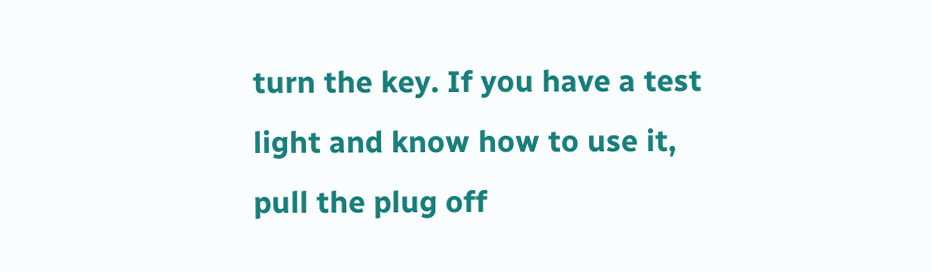turn the key. If you have a test light and know how to use it, pull the plug off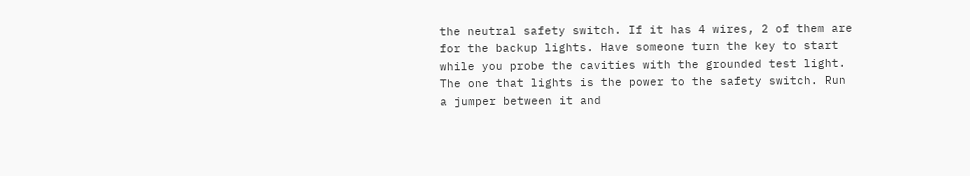the neutral safety switch. If it has 4 wires, 2 of them are for the backup lights. Have someone turn the key to start while you probe the cavities with the grounded test light. The one that lights is the power to the safety switch. Run a jumper between it and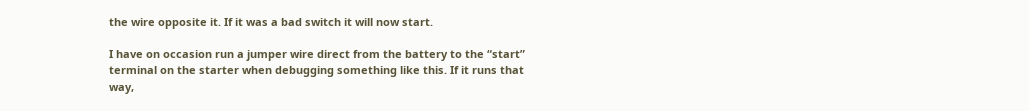the wire opposite it. If it was a bad switch it will now start.

I have on occasion run a jumper wire direct from the battery to the “start” terminal on the starter when debugging something like this. If it runs that way,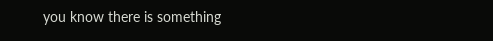you know there is something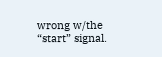wrong w/the “start” signal.